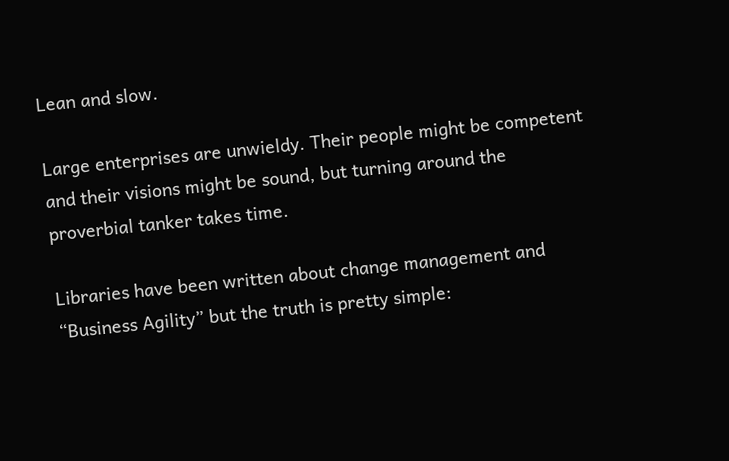Lean and slow.

Large enterprises are unwieldy. Their people might be competent and their visions might be sound, but turning around the proverbial tanker takes time.

Libraries have been written about change management and “Business Agility” but the truth is pretty simple: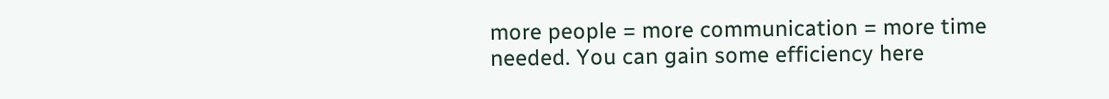more people = more communication = more time needed. You can gain some efficiency here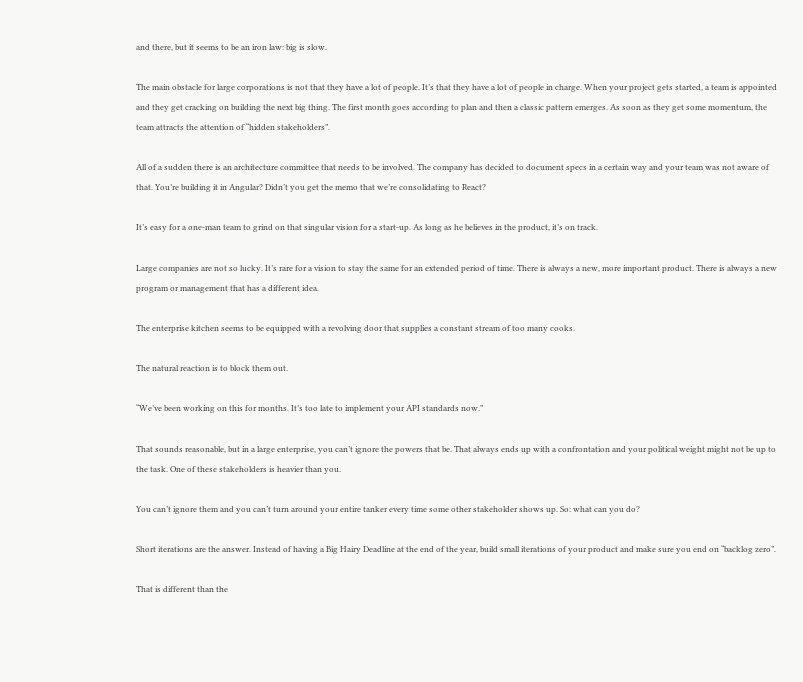and there, but it seems to be an iron law: big is slow.

The main obstacle for large corporations is not that they have a lot of people. It’s that they have a lot of people in charge. When your project gets started, a team is appointed and they get cracking on building the next big thing. The first month goes according to plan and then a classic pattern emerges. As soon as they get some momentum, the team attracts the attention of “hidden stakeholders”.

All of a sudden there is an architecture committee that needs to be involved. The company has decided to document specs in a certain way and your team was not aware of that. You’re building it in Angular? Didn’t you get the memo that we’re consolidating to React?

It’s easy for a one-man team to grind on that singular vision for a start-up. As long as he believes in the product, it’s on track.

Large companies are not so lucky. It’s rare for a vision to stay the same for an extended period of time. There is always a new, more important product. There is always a new program or management that has a different idea.

The enterprise kitchen seems to be equipped with a revolving door that supplies a constant stream of too many cooks.

The natural reaction is to block them out.

“We’ve been working on this for months. It’s too late to implement your API standards now.”

That sounds reasonable, but in a large enterprise, you can’t ignore the powers that be. That always ends up with a confrontation and your political weight might not be up to the task. One of these stakeholders is heavier than you.

You can’t ignore them and you can’t turn around your entire tanker every time some other stakeholder shows up. So: what can you do?

Short iterations are the answer. Instead of having a Big Hairy Deadline at the end of the year, build small iterations of your product and make sure you end on “backlog zero”.

That is different than the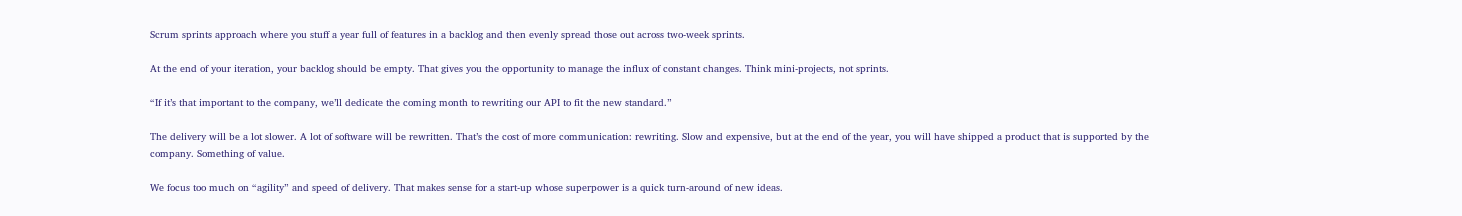Scrum sprints approach where you stuff a year full of features in a backlog and then evenly spread those out across two-week sprints.

At the end of your iteration, your backlog should be empty. That gives you the opportunity to manage the influx of constant changes. Think mini-projects, not sprints.

“If it’s that important to the company, we’ll dedicate the coming month to rewriting our API to fit the new standard.”

The delivery will be a lot slower. A lot of software will be rewritten. That’s the cost of more communication: rewriting. Slow and expensive, but at the end of the year, you will have shipped a product that is supported by the company. Something of value.

We focus too much on “agility” and speed of delivery. That makes sense for a start-up whose superpower is a quick turn-around of new ideas.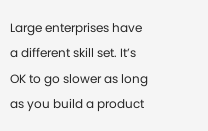Large enterprises have a different skill set. It’s OK to go slower as long as you build a product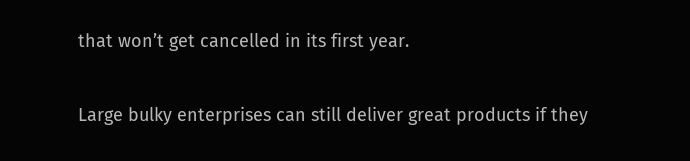that won’t get cancelled in its first year.

Large bulky enterprises can still deliver great products if they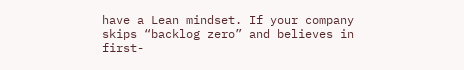have a Lean mindset. If your company skips “backlog zero” and believes in first-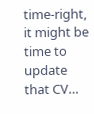time-right, it might be time to update that CV…